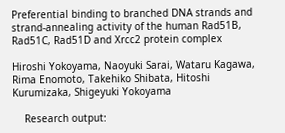Preferential binding to branched DNA strands and strand-annealing activity of the human Rad51B, Rad51C, Rad51D and Xrcc2 protein complex

Hiroshi Yokoyama, Naoyuki Sarai, Wataru Kagawa, Rima Enomoto, Takehiko Shibata, Hitoshi Kurumizaka, Shigeyuki Yokoyama

    Research output: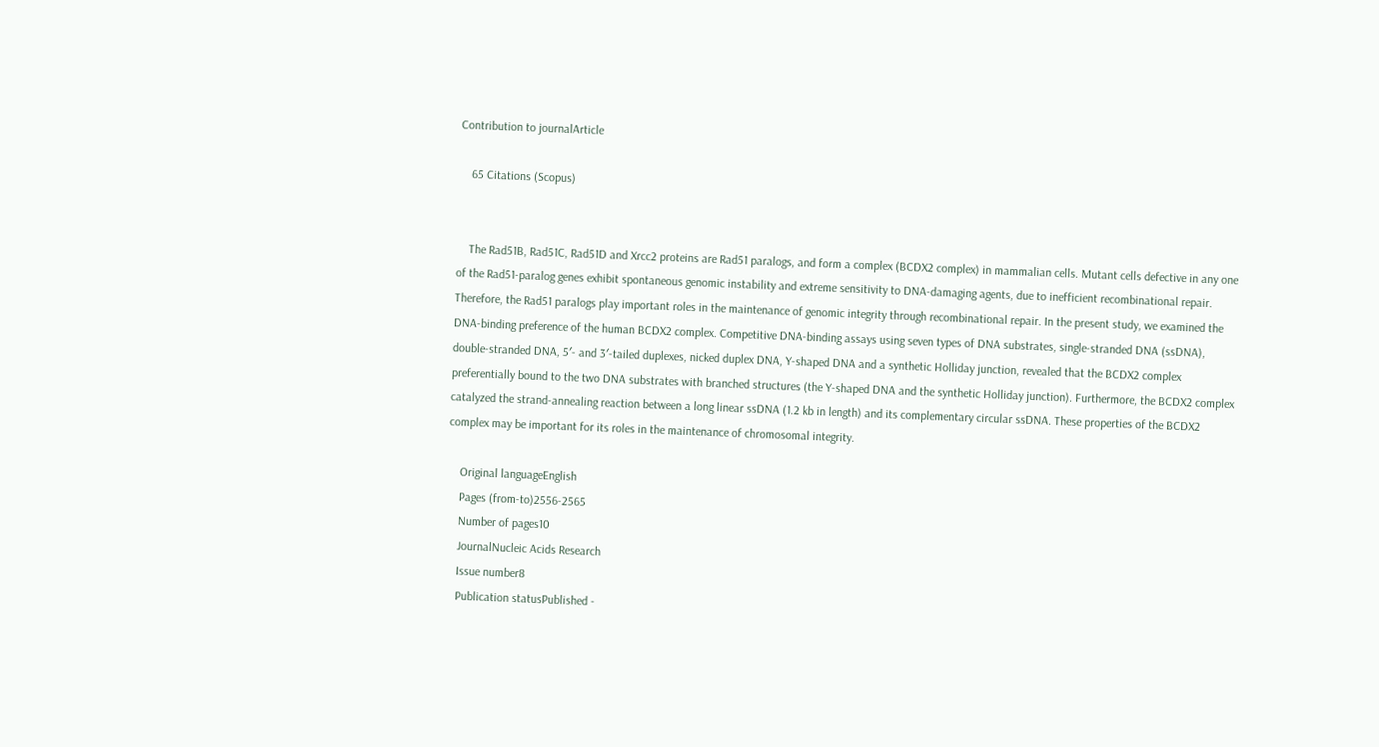Contribution to journalArticle

    65 Citations (Scopus)


    The Rad51B, Rad51C, Rad51D and Xrcc2 proteins are Rad51 paralogs, and form a complex (BCDX2 complex) in mammalian cells. Mutant cells defective in any one of the Rad51-paralog genes exhibit spontaneous genomic instability and extreme sensitivity to DNA-damaging agents, due to inefficient recombinational repair. Therefore, the Rad51 paralogs play important roles in the maintenance of genomic integrity through recombinational repair. In the present study, we examined the DNA-binding preference of the human BCDX2 complex. Competitive DNA-binding assays using seven types of DNA substrates, single-stranded DNA (ssDNA), double-stranded DNA, 5′- and 3′-tailed duplexes, nicked duplex DNA, Y-shaped DNA and a synthetic Holliday junction, revealed that the BCDX2 complex preferentially bound to the two DNA substrates with branched structures (the Y-shaped DNA and the synthetic Holliday junction). Furthermore, the BCDX2 complex catalyzed the strand-annealing reaction between a long linear ssDNA (1.2 kb in length) and its complementary circular ssDNA. These properties of the BCDX2 complex may be important for its roles in the maintenance of chromosomal integrity.

    Original languageEnglish
    Pages (from-to)2556-2565
    Number of pages10
    JournalNucleic Acids Research
    Issue number8
    Publication statusPublished -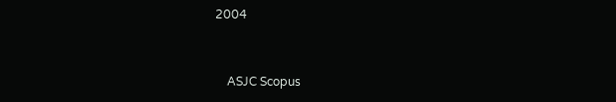2004


    ASJC Scopus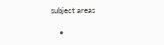subject areas

    •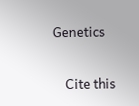Genetics

    Cite this